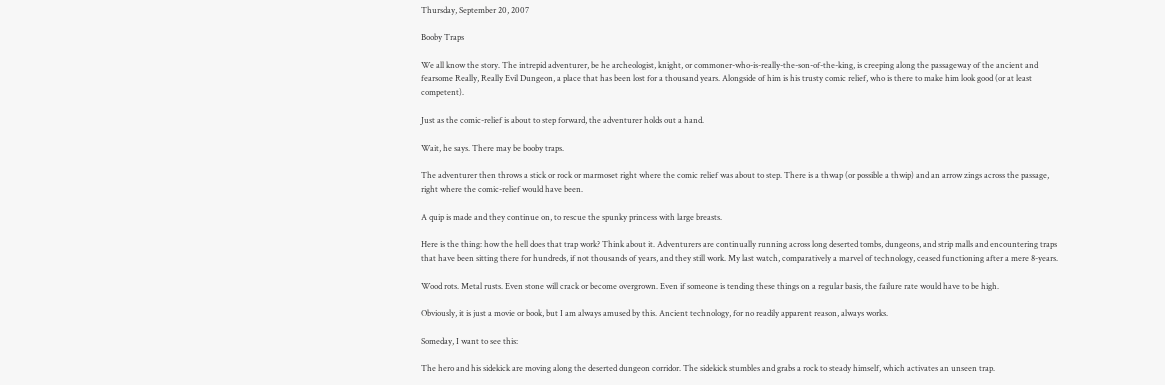Thursday, September 20, 2007

Booby Traps

We all know the story. The intrepid adventurer, be he archeologist, knight, or commoner-who-is-really-the-son-of-the-king, is creeping along the passageway of the ancient and fearsome Really, Really Evil Dungeon, a place that has been lost for a thousand years. Alongside of him is his trusty comic relief, who is there to make him look good (or at least competent).

Just as the comic-relief is about to step forward, the adventurer holds out a hand.

Wait, he says. There may be booby traps.

The adventurer then throws a stick or rock or marmoset right where the comic relief was about to step. There is a thwap (or possible a thwip) and an arrow zings across the passage, right where the comic-relief would have been.

A quip is made and they continue on, to rescue the spunky princess with large breasts.

Here is the thing: how the hell does that trap work? Think about it. Adventurers are continually running across long deserted tombs, dungeons, and strip malls and encountering traps that have been sitting there for hundreds, if not thousands of years, and they still work. My last watch, comparatively a marvel of technology, ceased functioning after a mere 8-years.

Wood rots. Metal rusts. Even stone will crack or become overgrown. Even if someone is tending these things on a regular basis, the failure rate would have to be high.

Obviously, it is just a movie or book, but I am always amused by this. Ancient technology, for no readily apparent reason, always works.

Someday, I want to see this:

The hero and his sidekick are moving along the deserted dungeon corridor. The sidekick stumbles and grabs a rock to steady himself, which activates an unseen trap.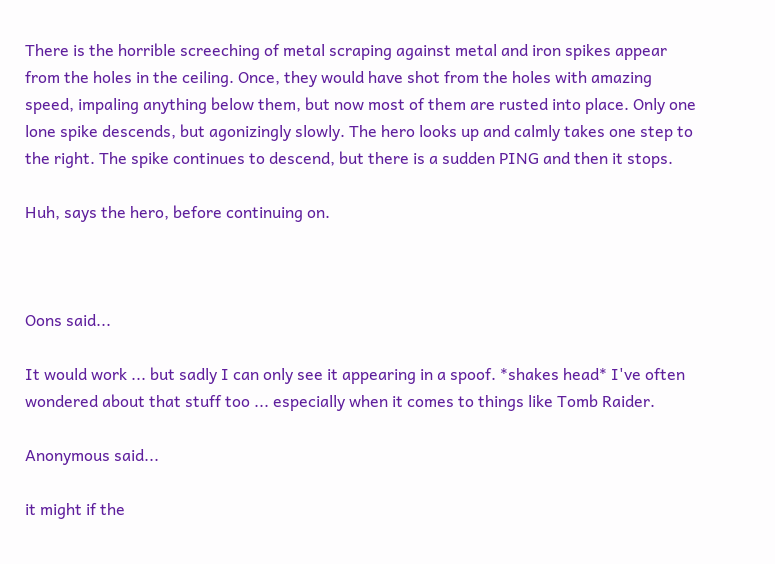There is the horrible screeching of metal scraping against metal and iron spikes appear from the holes in the ceiling. Once, they would have shot from the holes with amazing speed, impaling anything below them, but now most of them are rusted into place. Only one lone spike descends, but agonizingly slowly. The hero looks up and calmly takes one step to the right. The spike continues to descend, but there is a sudden PING and then it stops.

Huh, says the hero, before continuing on.



Oons said...

It would work ... but sadly I can only see it appearing in a spoof. *shakes head* I've often wondered about that stuff too ... especially when it comes to things like Tomb Raider.

Anonymous said...

it might if the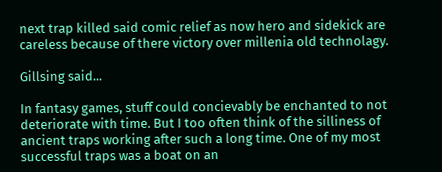next trap killed said comic relief as now hero and sidekick are careless because of there victory over millenia old technolagy.

Gillsing said...

In fantasy games, stuff could concievably be enchanted to not deteriorate with time. But I too often think of the silliness of ancient traps working after such a long time. One of my most successful traps was a boat on an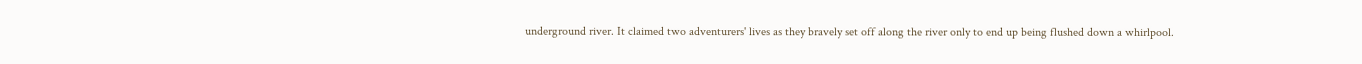underground river. It claimed two adventurers' lives as they bravely set off along the river only to end up being flushed down a whirlpool.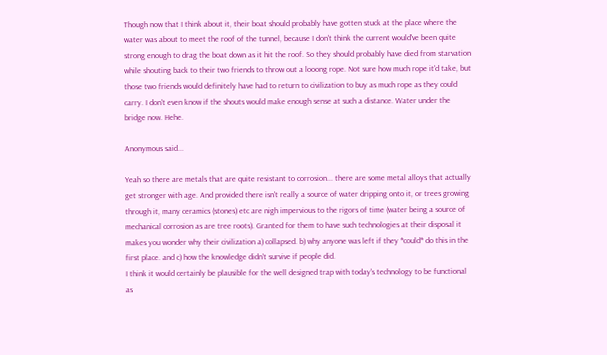Though now that I think about it, their boat should probably have gotten stuck at the place where the water was about to meet the roof of the tunnel, because I don't think the current would've been quite strong enough to drag the boat down as it hit the roof. So they should probably have died from starvation while shouting back to their two friends to throw out a looong rope. Not sure how much rope it'd take, but those two friends would definitely have had to return to civilization to buy as much rope as they could carry. I don't even know if the shouts would make enough sense at such a distance. Water under the bridge now. Hehe.

Anonymous said...

Yeah so there are metals that are quite resistant to corrosion... there are some metal alloys that actually get stronger with age. And provided there isn't really a source of water dripping onto it, or trees growing through it, many ceramics (stones) etc are nigh impervious to the rigors of time (water being a source of mechanical corrosion as are tree roots). Granted for them to have such technologies at their disposal it makes you wonder why their civilization a) collapsed. b) why anyone was left if they *could* do this in the first place. and c) how the knowledge didn't survive if people did.
I think it would certainly be plausible for the well designed trap with today's technology to be functional as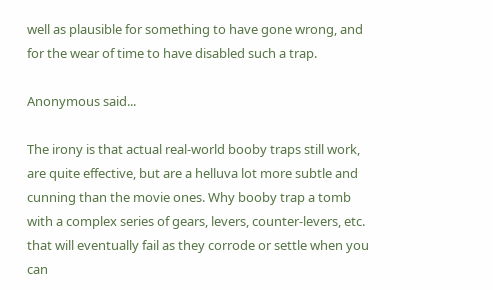well as plausible for something to have gone wrong, and for the wear of time to have disabled such a trap.

Anonymous said...

The irony is that actual real-world booby traps still work, are quite effective, but are a helluva lot more subtle and cunning than the movie ones. Why booby trap a tomb with a complex series of gears, levers, counter-levers, etc. that will eventually fail as they corrode or settle when you can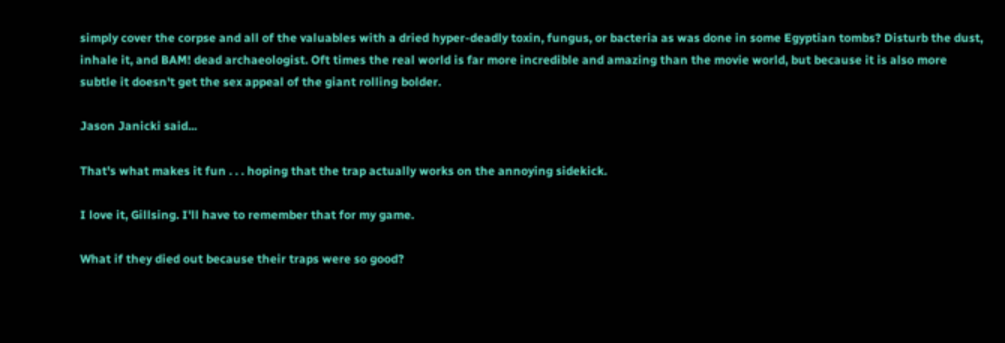simply cover the corpse and all of the valuables with a dried hyper-deadly toxin, fungus, or bacteria as was done in some Egyptian tombs? Disturb the dust, inhale it, and BAM! dead archaeologist. Oft times the real world is far more incredible and amazing than the movie world, but because it is also more subtle it doesn't get the sex appeal of the giant rolling bolder.

Jason Janicki said...

That's what makes it fun . . . hoping that the trap actually works on the annoying sidekick.

I love it, Gillsing. I'll have to remember that for my game.

What if they died out because their traps were so good?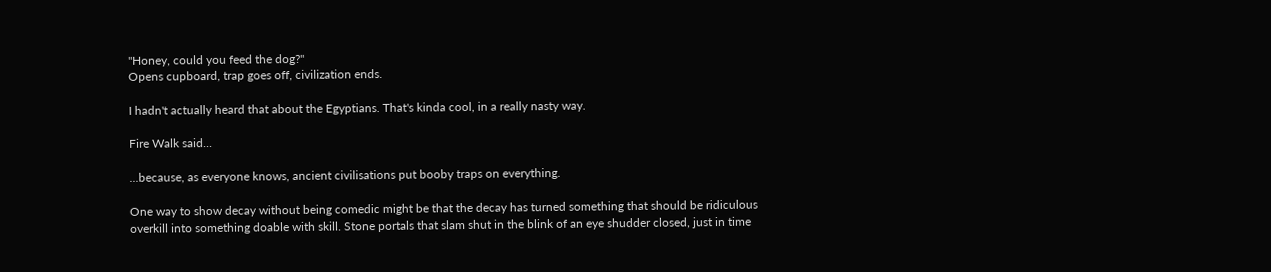"Honey, could you feed the dog?"
Opens cupboard, trap goes off, civilization ends.

I hadn't actually heard that about the Egyptians. That's kinda cool, in a really nasty way.

Fire Walk said...

...because, as everyone knows, ancient civilisations put booby traps on everything.

One way to show decay without being comedic might be that the decay has turned something that should be ridiculous overkill into something doable with skill. Stone portals that slam shut in the blink of an eye shudder closed, just in time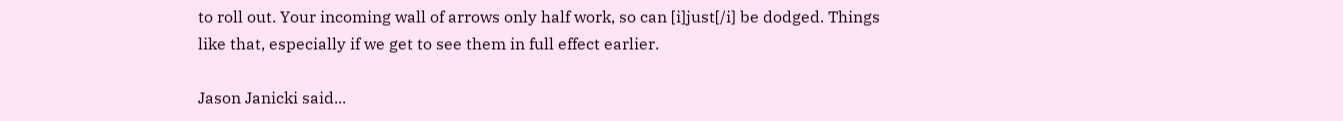to roll out. Your incoming wall of arrows only half work, so can [i]just[/i] be dodged. Things like that, especially if we get to see them in full effect earlier.

Jason Janicki said...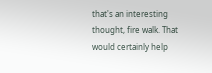that's an interesting thought, fire walk. That would certainly help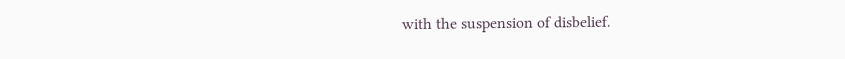with the suspension of disbelief.